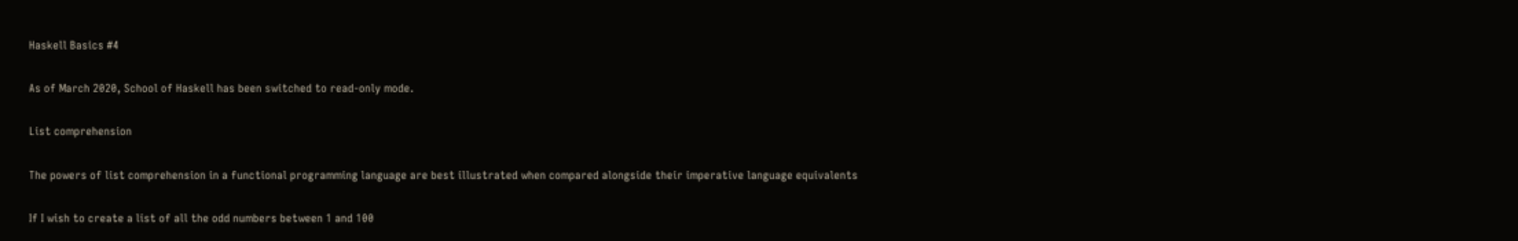Haskell Basics #4

As of March 2020, School of Haskell has been switched to read-only mode.

List comprehension

The powers of list comprehension in a functional programming language are best illustrated when compared alongside their imperative language equivalents

If I wish to create a list of all the odd numbers between 1 and 100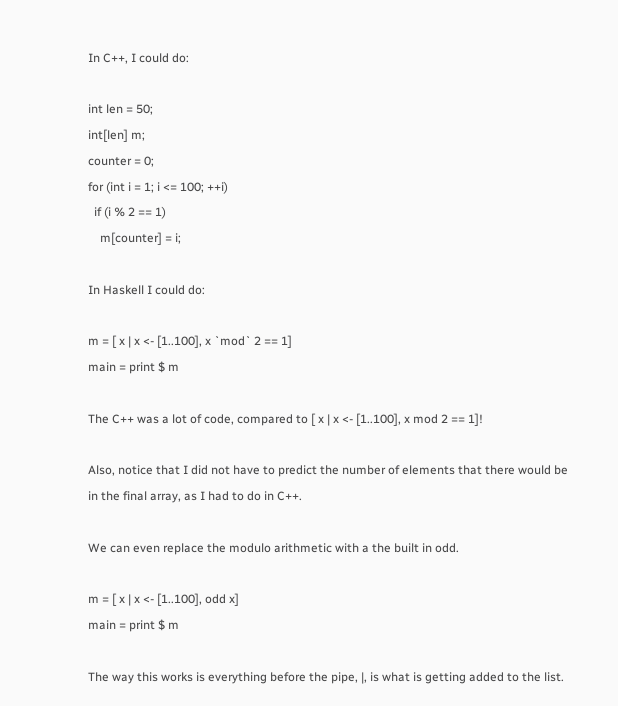In C++, I could do:

int len = 50;
int[len] m;
counter = 0;
for (int i = 1; i <= 100; ++i)
  if (i % 2 == 1)
    m[counter] = i;

In Haskell I could do:

m = [ x | x <- [1..100], x `mod` 2 == 1]
main = print $ m

The C++ was a lot of code, compared to [ x | x <- [1..100], x mod 2 == 1]!

Also, notice that I did not have to predict the number of elements that there would be in the final array, as I had to do in C++.

We can even replace the modulo arithmetic with a the built in odd.

m = [ x | x <- [1..100], odd x]
main = print $ m

The way this works is everything before the pipe, |, is what is getting added to the list.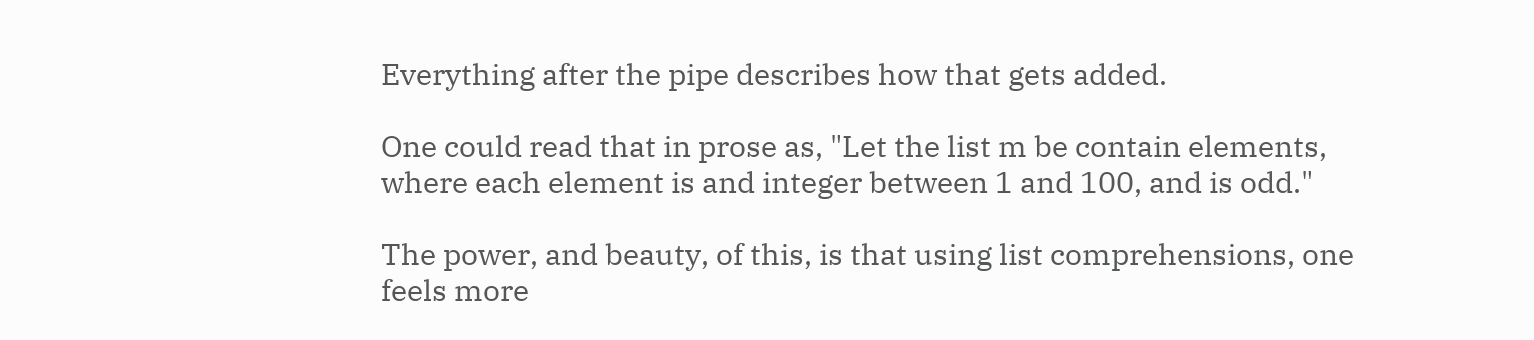Everything after the pipe describes how that gets added.

One could read that in prose as, "Let the list m be contain elements, where each element is and integer between 1 and 100, and is odd."

The power, and beauty, of this, is that using list comprehensions, one feels more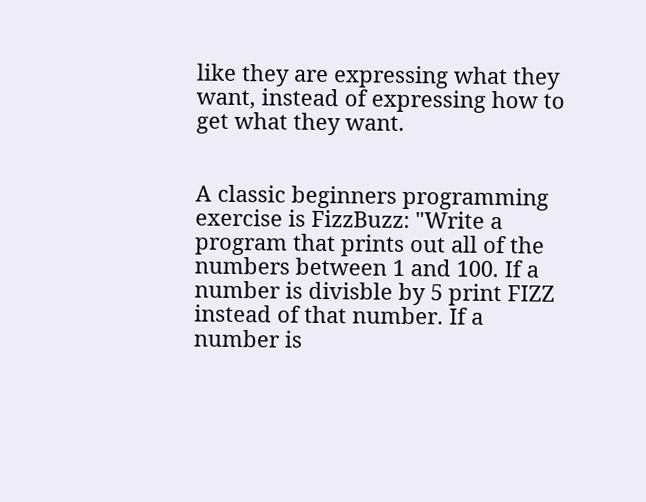like they are expressing what they want, instead of expressing how to get what they want.


A classic beginners programming exercise is FizzBuzz: "Write a program that prints out all of the numbers between 1 and 100. If a number is divisble by 5 print FIZZ instead of that number. If a number is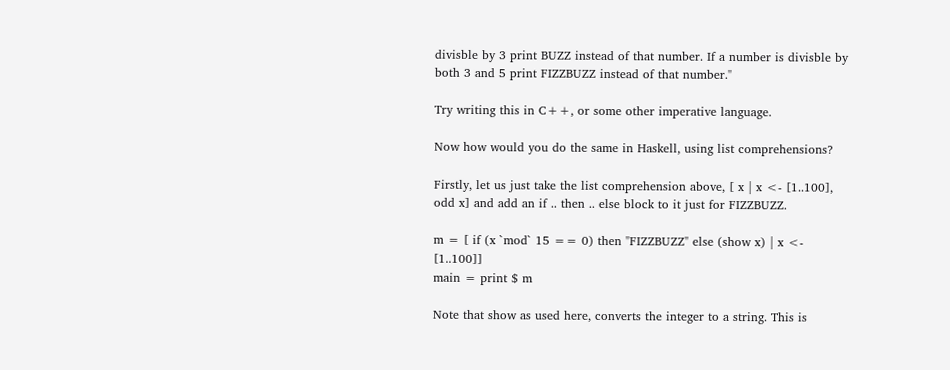divisble by 3 print BUZZ instead of that number. If a number is divisble by both 3 and 5 print FIZZBUZZ instead of that number."

Try writing this in C++, or some other imperative language.

Now how would you do the same in Haskell, using list comprehensions?

Firstly, let us just take the list comprehension above, [ x | x <- [1..100], odd x] and add an if .. then .. else block to it just for FIZZBUZZ.

m = [ if (x `mod` 15 == 0) then "FIZZBUZZ" else (show x) | x <- [1..100]]
main = print $ m

Note that show as used here, converts the integer to a string. This is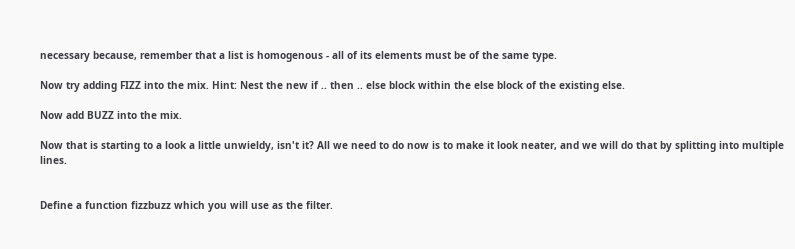necessary because, remember that a list is homogenous - all of its elements must be of the same type.

Now try adding FIZZ into the mix. Hint: Nest the new if .. then .. else block within the else block of the existing else.

Now add BUZZ into the mix.

Now that is starting to a look a little unwieldy, isn't it? All we need to do now is to make it look neater, and we will do that by splitting into multiple lines.


Define a function fizzbuzz which you will use as the filter.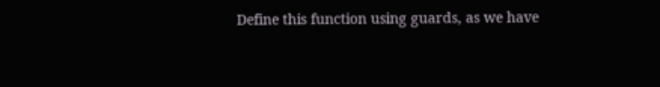Define this function using guards, as we have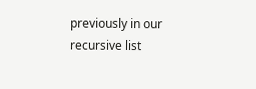previously in our recursive list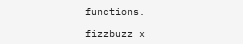functions.

fizzbuzz x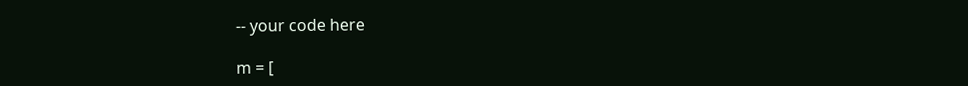-- your code here

m = [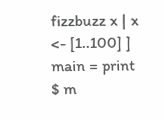fizzbuzz x | x <- [1..100] ]
main = print $ m